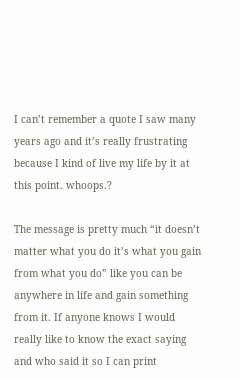I can’t remember a quote I saw many years ago and it’s really frustrating because I kind of live my life by it at this point. whoops.?

The message is pretty much “it doesn’t matter what you do it’s what you gain from what you do” like you can be anywhere in life and gain something from it. If anyone knows I would really like to know the exact saying and who said it so I can print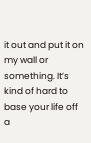it out and put it on my wall or something. It’s kind of hard to base your life off a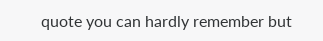quote you can hardly remember but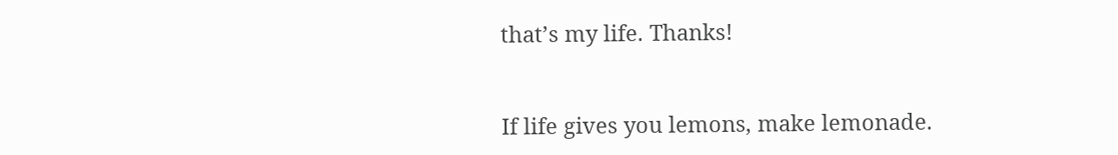that’s my life. Thanks!


If life gives you lemons, make lemonade.